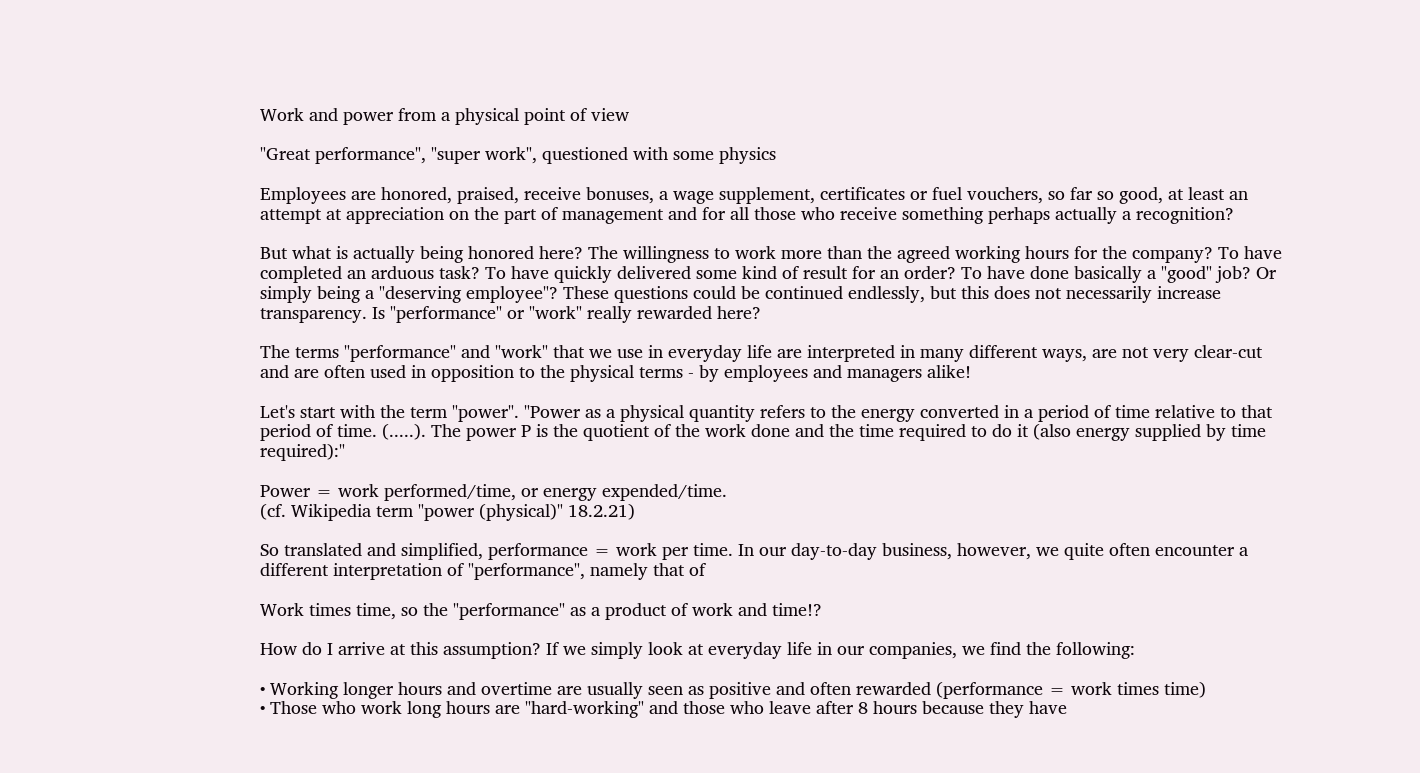Work and power from a physical point of view

"Great performance", "super work", questioned with some physics

Employees are honored, praised, receive bonuses, a wage supplement, certificates or fuel vouchers, so far so good, at least an attempt at appreciation on the part of management and for all those who receive something perhaps actually a recognition?

But what is actually being honored here? The willingness to work more than the agreed working hours for the company? To have completed an arduous task? To have quickly delivered some kind of result for an order? To have done basically a "good" job? Or simply being a "deserving employee"? These questions could be continued endlessly, but this does not necessarily increase transparency. Is "performance" or "work" really rewarded here?

The terms "performance" and "work" that we use in everyday life are interpreted in many different ways, are not very clear-cut and are often used in opposition to the physical terms - by employees and managers alike!

Let's start with the term "power". "Power as a physical quantity refers to the energy converted in a period of time relative to that period of time. (.....). The power P is the quotient of the work done and the time required to do it (also energy supplied by time required):"

Power = work performed/time, or energy expended/time.
(cf. Wikipedia term "power (physical)" 18.2.21)

So translated and simplified, performance = work per time. In our day-to-day business, however, we quite often encounter a different interpretation of "performance", namely that of

Work times time, so the "performance" as a product of work and time!?

How do I arrive at this assumption? If we simply look at everyday life in our companies, we find the following:

• Working longer hours and overtime are usually seen as positive and often rewarded (performance = work times time)
• Those who work long hours are "hard-working" and those who leave after 8 hours because they have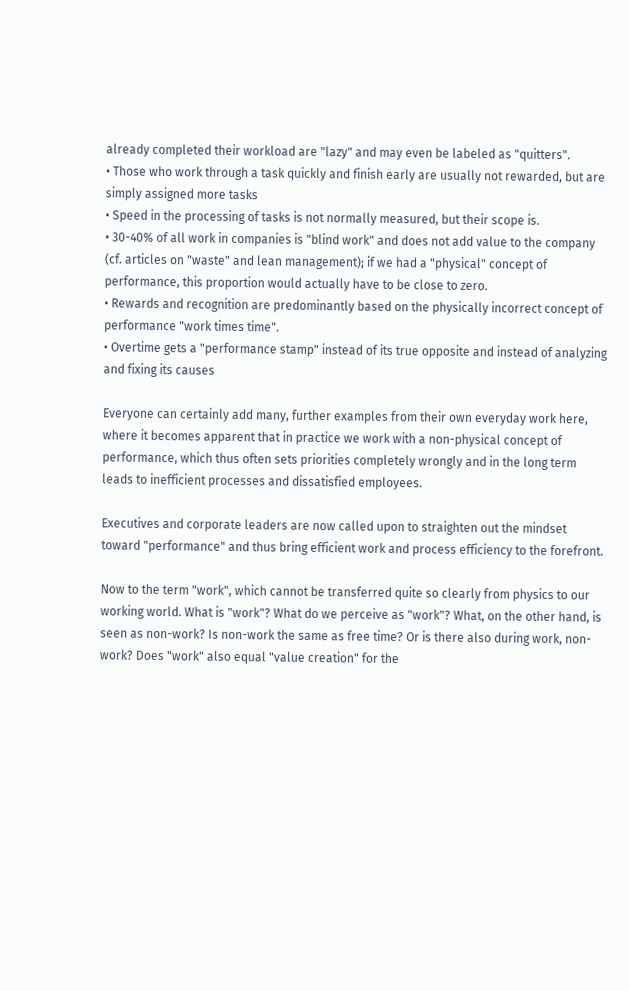already completed their workload are "lazy" and may even be labeled as "quitters".
• Those who work through a task quickly and finish early are usually not rewarded, but are simply assigned more tasks
• Speed in the processing of tasks is not normally measured, but their scope is.
• 30-40% of all work in companies is "blind work" and does not add value to the company (cf. articles on "waste" and lean management); if we had a "physical" concept of performance, this proportion would actually have to be close to zero.
• Rewards and recognition are predominantly based on the physically incorrect concept of performance "work times time".
• Overtime gets a "performance stamp" instead of its true opposite and instead of analyzing and fixing its causes

Everyone can certainly add many, further examples from their own everyday work here, where it becomes apparent that in practice we work with a non-physical concept of performance, which thus often sets priorities completely wrongly and in the long term leads to inefficient processes and dissatisfied employees.

Executives and corporate leaders are now called upon to straighten out the mindset toward "performance" and thus bring efficient work and process efficiency to the forefront.

Now to the term "work", which cannot be transferred quite so clearly from physics to our working world. What is "work"? What do we perceive as "work"? What, on the other hand, is seen as non-work? Is non-work the same as free time? Or is there also during work, non-work? Does "work" also equal "value creation" for the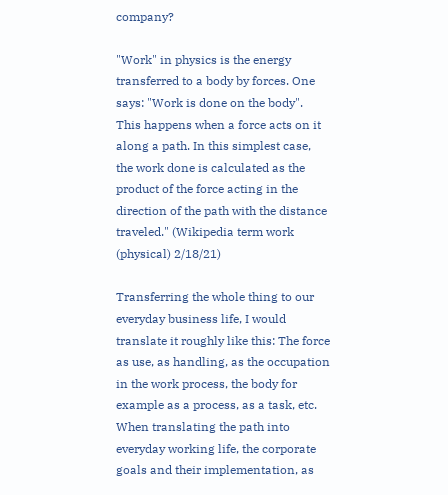company?

"Work" in physics is the energy transferred to a body by forces. One says: "Work is done on the body". This happens when a force acts on it along a path. In this simplest case, the work done is calculated as the product of the force acting in the direction of the path with the distance traveled." (Wikipedia term work (physical) 2/18/21)

Transferring the whole thing to our everyday business life, I would translate it roughly like this: The force as use, as handling, as the occupation in the work process, the body for example as a process, as a task, etc. When translating the path into everyday working life, the corporate goals and their implementation, as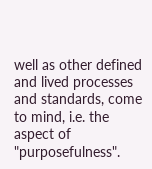well as other defined and lived processes and standards, come to mind, i.e. the aspect of "purposefulness".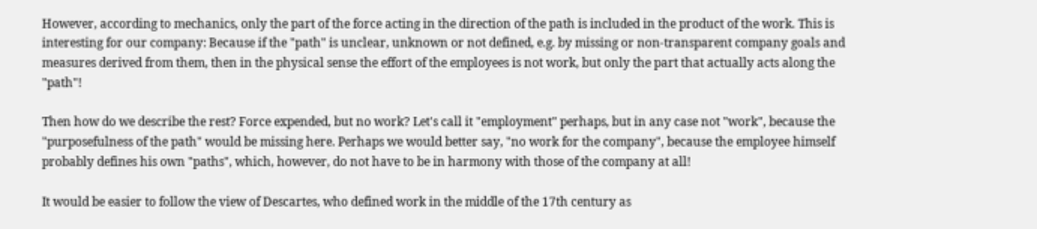However, according to mechanics, only the part of the force acting in the direction of the path is included in the product of the work. This is interesting for our company: Because if the "path" is unclear, unknown or not defined, e.g. by missing or non-transparent company goals and measures derived from them, then in the physical sense the effort of the employees is not work, but only the part that actually acts along the "path"!

Then how do we describe the rest? Force expended, but no work? Let's call it "employment" perhaps, but in any case not "work", because the "purposefulness of the path" would be missing here. Perhaps we would better say, "no work for the company", because the employee himself probably defines his own "paths", which, however, do not have to be in harmony with those of the company at all!

It would be easier to follow the view of Descartes, who defined work in the middle of the 17th century as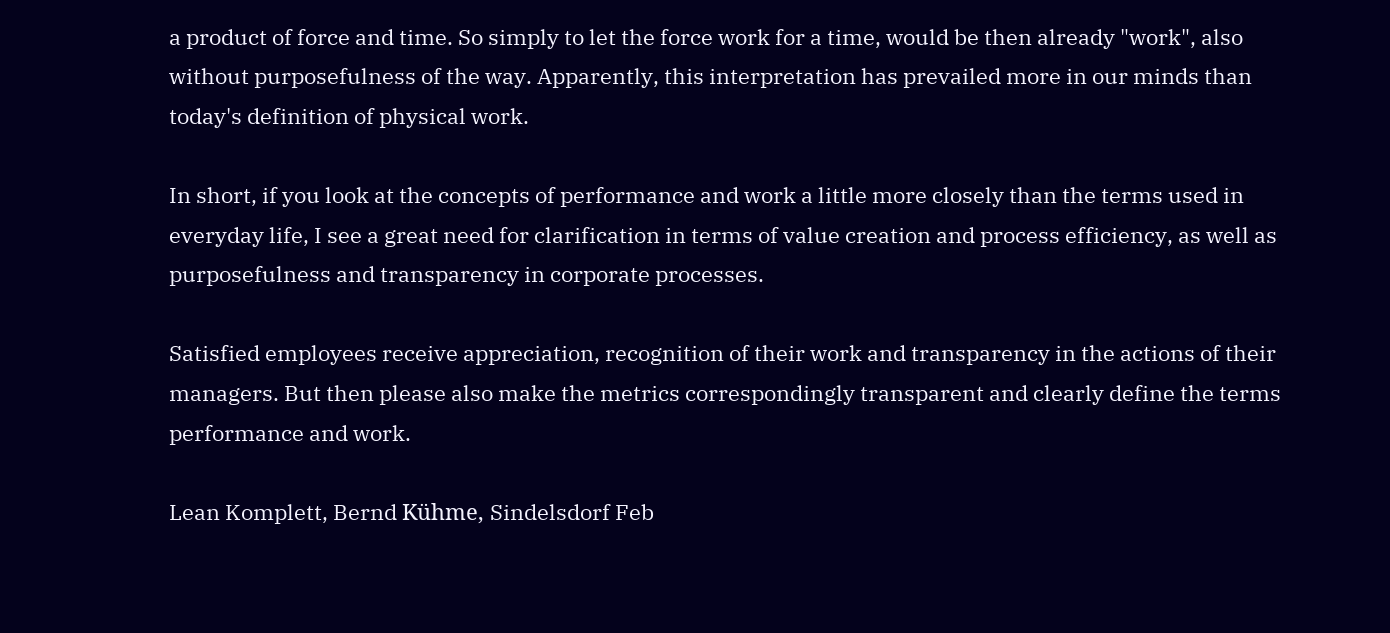a product of force and time. So simply to let the force work for a time, would be then already "work", also without purposefulness of the way. Apparently, this interpretation has prevailed more in our minds than today's definition of physical work.

In short, if you look at the concepts of performance and work a little more closely than the terms used in everyday life, I see a great need for clarification in terms of value creation and process efficiency, as well as purposefulness and transparency in corporate processes.

Satisfied employees receive appreciation, recognition of their work and transparency in the actions of their managers. But then please also make the metrics correspondingly transparent and clearly define the terms performance and work.

Lean Komplett, Bernd Kühme, Sindelsdorf Feb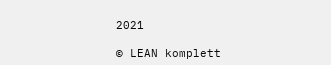2021

© LEAN komplett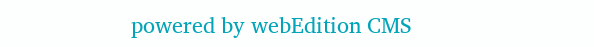powered by webEdition CMS